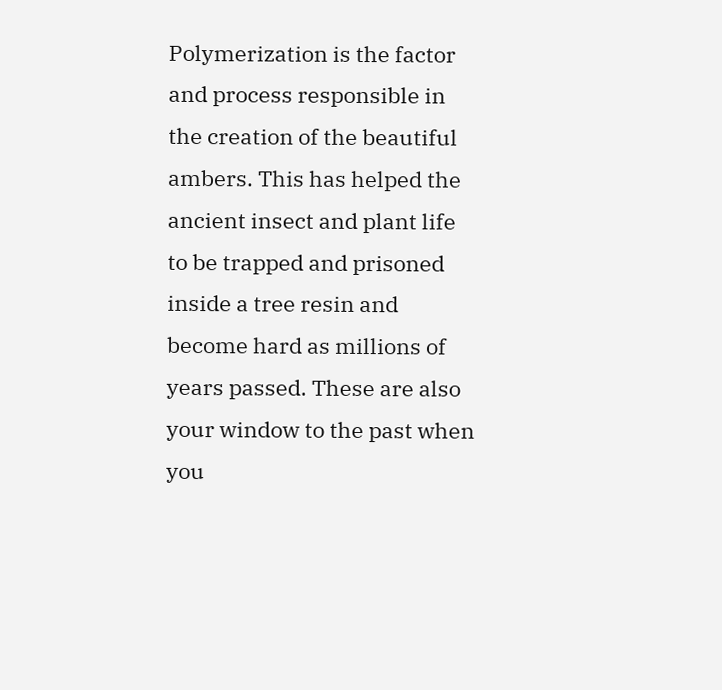Polymerization is the factor and process responsible in the creation of the beautiful ambers. This has helped the ancient insect and plant life to be trapped and prisoned inside a tree resin and become hard as millions of years passed. These are also your window to the past when you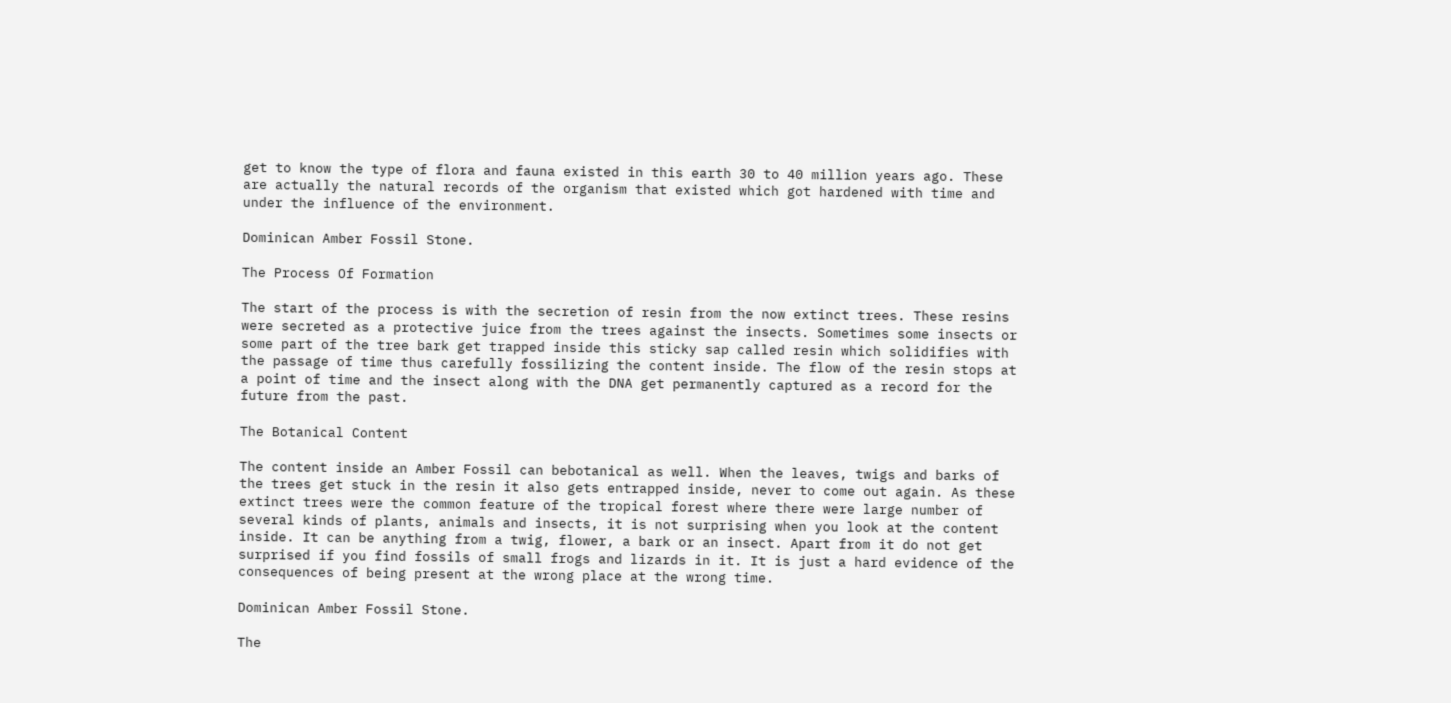get to know the type of flora and fauna existed in this earth 30 to 40 million years ago. These are actually the natural records of the organism that existed which got hardened with time and under the influence of the environment.

Dominican Amber Fossil Stone.

The Process Of Formation

The start of the process is with the secretion of resin from the now extinct trees. These resins were secreted as a protective juice from the trees against the insects. Sometimes some insects or some part of the tree bark get trapped inside this sticky sap called resin which solidifies with the passage of time thus carefully fossilizing the content inside. The flow of the resin stops at a point of time and the insect along with the DNA get permanently captured as a record for the future from the past.

The Botanical Content

The content inside an Amber Fossil can bebotanical as well. When the leaves, twigs and barks of the trees get stuck in the resin it also gets entrapped inside, never to come out again. As these extinct trees were the common feature of the tropical forest where there were large number of several kinds of plants, animals and insects, it is not surprising when you look at the content inside. It can be anything from a twig, flower, a bark or an insect. Apart from it do not get surprised if you find fossils of small frogs and lizards in it. It is just a hard evidence of the consequences of being present at the wrong place at the wrong time.

Dominican Amber Fossil Stone.

The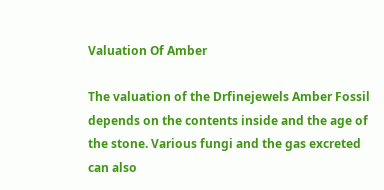Valuation Of Amber

The valuation of the Drfinejewels Amber Fossil depends on the contents inside and the age of the stone. Various fungi and the gas excreted can also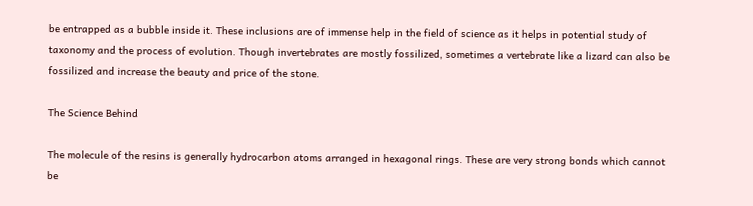be entrapped as a bubble inside it. These inclusions are of immense help in the field of science as it helps in potential study of taxonomy and the process of evolution. Though invertebrates are mostly fossilized, sometimes a vertebrate like a lizard can also be fossilized and increase the beauty and price of the stone.

The Science Behind

The molecule of the resins is generally hydrocarbon atoms arranged in hexagonal rings. These are very strong bonds which cannot be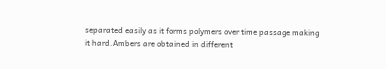separated easily as it forms polymers over time passage making it hard.Ambers are obtained in different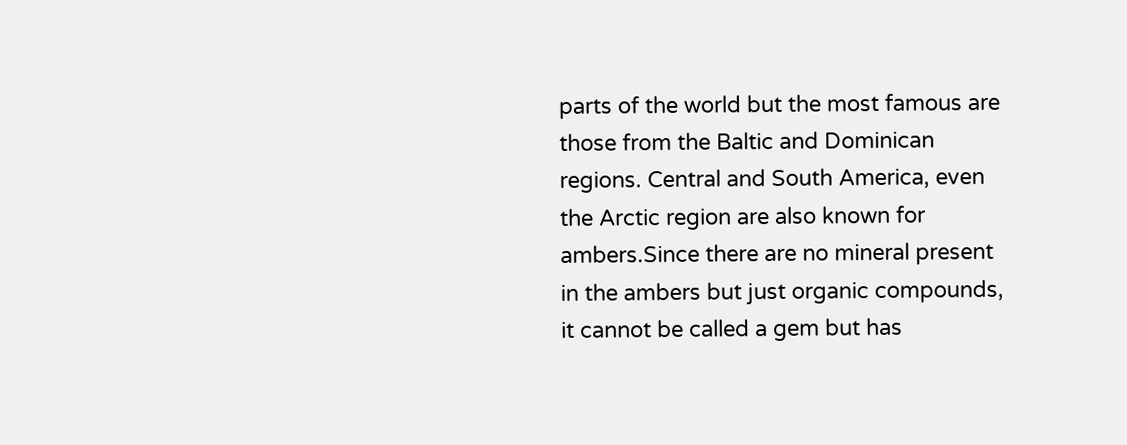parts of the world but the most famous are those from the Baltic and Dominican regions. Central and South America, even the Arctic region are also known for ambers.Since there are no mineral present in the ambers but just organic compounds, it cannot be called a gem but has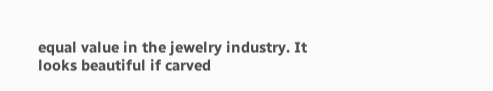equal value in the jewelry industry. It looks beautiful if carved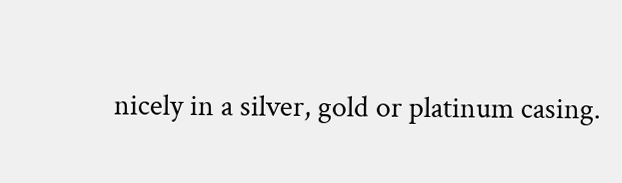nicely in a silver, gold or platinum casing.